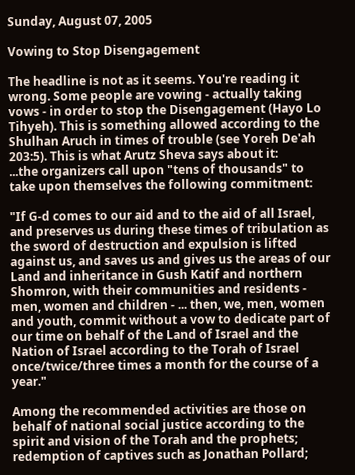Sunday, August 07, 2005

Vowing to Stop Disengagement

The headline is not as it seems. You're reading it wrong. Some people are vowing - actually taking vows - in order to stop the Disengagement (Hayo Lo Tihyeh). This is something allowed according to the Shulhan Aruch in times of trouble (see Yoreh De'ah 203:5). This is what Arutz Sheva says about it:
...the organizers call upon "tens of thousands" to take upon themselves the following commitment:

"If G-d comes to our aid and to the aid of all Israel, and preserves us during these times of tribulation as the sword of destruction and expulsion is lifted against us, and saves us and gives us the areas of our Land and inheritance in Gush Katif and northern Shomron, with their communities and residents - men, women and children - ... then, we, men, women and youth, commit without a vow to dedicate part of our time on behalf of the Land of Israel and the Nation of Israel according to the Torah of Israel once/twice/three times a month for the course of a year."

Among the recommended activities are those on behalf of national social justice according to the spirit and vision of the Torah and the prophets; redemption of captives such as Jonathan Pollard;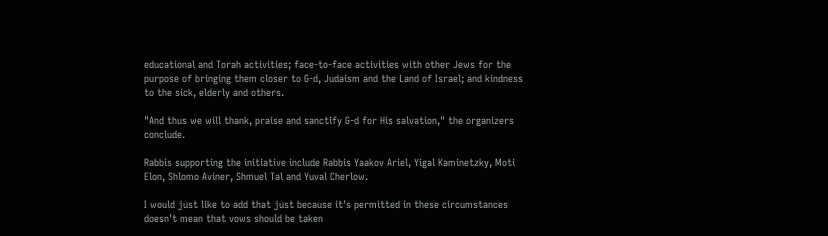educational and Torah activities; face-to-face activities with other Jews for the purpose of bringing them closer to G-d, Judaism and the Land of Israel; and kindness to the sick, elderly and others.

"And thus we will thank, praise and sanctify G-d for His salvation," the organizers conclude.

Rabbis supporting the initiative include Rabbis Yaakov Ariel, Yigal Kaminetzky, Moti Elon, Shlomo Aviner, Shmuel Tal and Yuval Cherlow.

I would just like to add that just because it's permitted in these circumstances doesn't mean that vows should be taken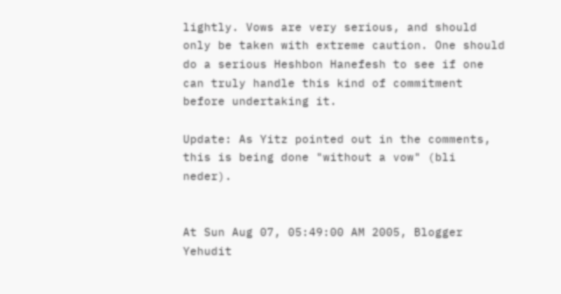lightly. Vows are very serious, and should only be taken with extreme caution. One should do a serious Heshbon Hanefesh to see if one can truly handle this kind of commitment before undertaking it.

Update: As Yitz pointed out in the comments, this is being done "without a vow" (bli neder).


At Sun Aug 07, 05:49:00 AM 2005, Blogger Yehudit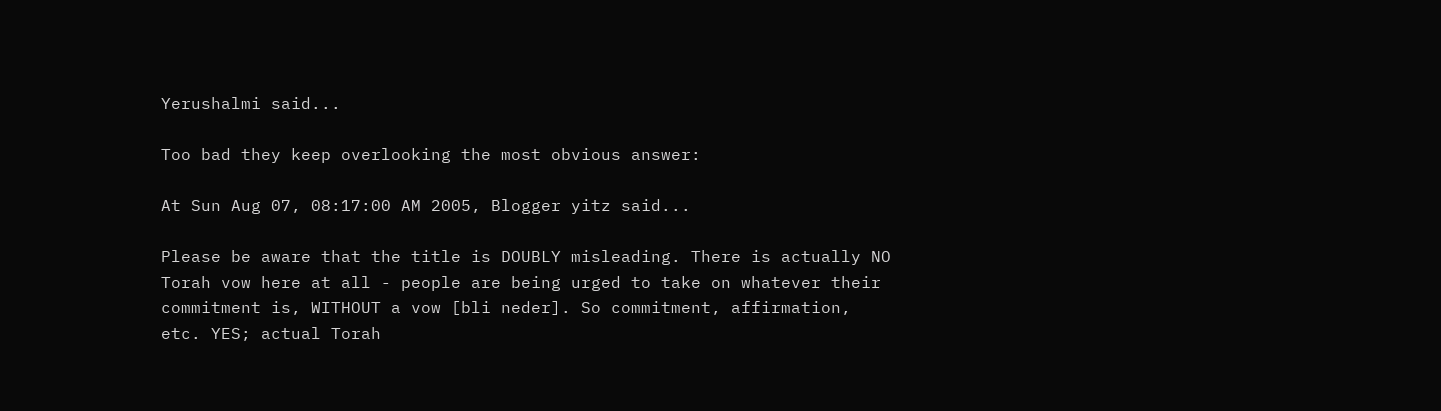Yerushalmi said...

Too bad they keep overlooking the most obvious answer:

At Sun Aug 07, 08:17:00 AM 2005, Blogger yitz said...

Please be aware that the title is DOUBLY misleading. There is actually NO Torah vow here at all - people are being urged to take on whatever their commitment is, WITHOUT a vow [bli neder]. So commitment, affirmation, etc. YES; actual Torah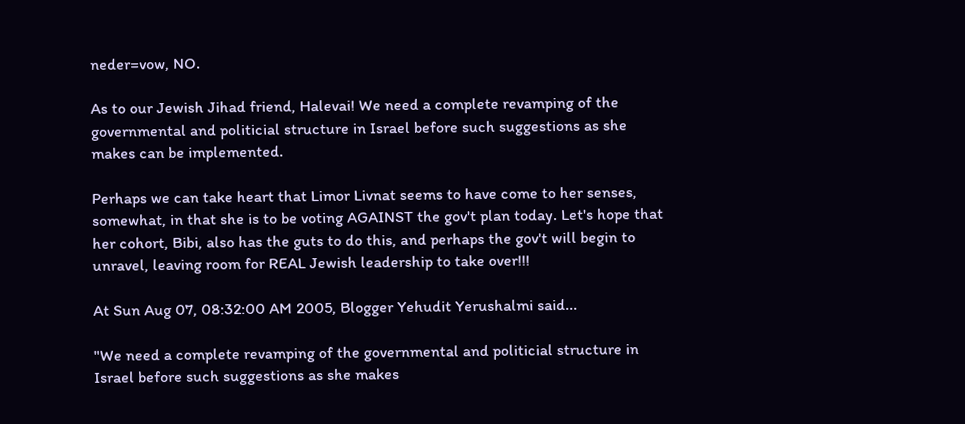neder=vow, NO.

As to our Jewish Jihad friend, Halevai! We need a complete revamping of the governmental and politicial structure in Israel before such suggestions as she makes can be implemented.

Perhaps we can take heart that Limor Livnat seems to have come to her senses, somewhat, in that she is to be voting AGAINST the gov't plan today. Let's hope that her cohort, Bibi, also has the guts to do this, and perhaps the gov't will begin to unravel, leaving room for REAL Jewish leadership to take over!!!

At Sun Aug 07, 08:32:00 AM 2005, Blogger Yehudit Yerushalmi said...

"We need a complete revamping of the governmental and politicial structure in Israel before such suggestions as she makes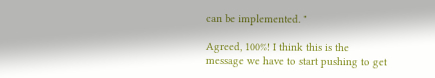can be implemented. "

Agreed, 100%! I think this is the message we have to start pushing to get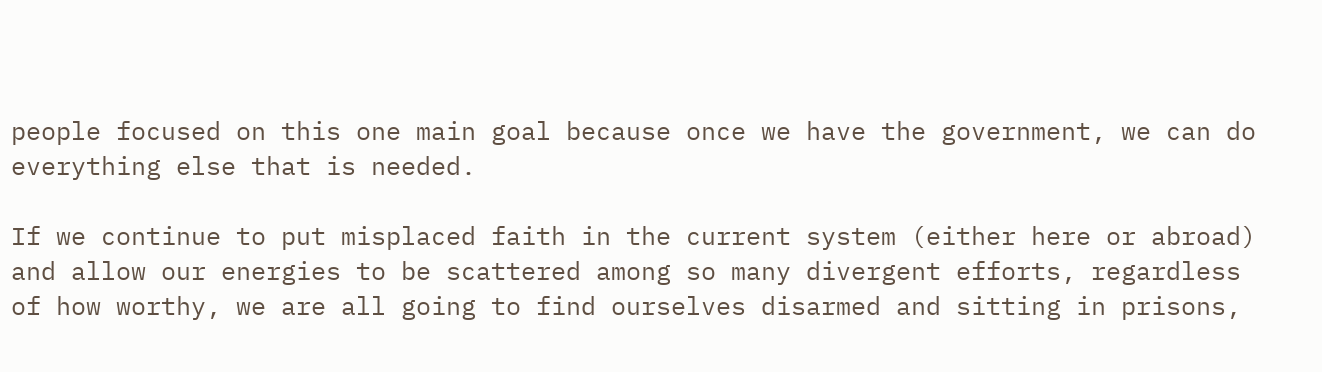people focused on this one main goal because once we have the government, we can do everything else that is needed.

If we continue to put misplaced faith in the current system (either here or abroad) and allow our energies to be scattered among so many divergent efforts, regardless of how worthy, we are all going to find ourselves disarmed and sitting in prisons,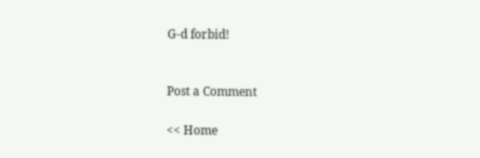G-d forbid!


Post a Comment

<< Home